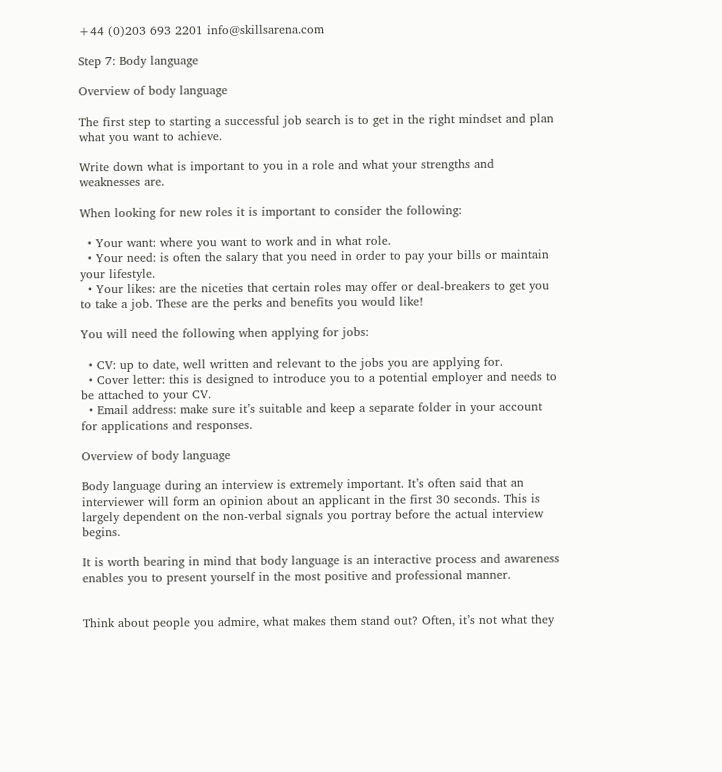+44 (0)203 693 2201 info@skillsarena.com

Step 7: Body language

Overview of body language

The first step to starting a successful job search is to get in the right mindset and plan what you want to achieve.

Write down what is important to you in a role and what your strengths and weaknesses are.

When looking for new roles it is important to consider the following:

  • Your want: where you want to work and in what role.
  • Your need: is often the salary that you need in order to pay your bills or maintain your lifestyle.
  • Your likes: are the niceties that certain roles may offer or deal-breakers to get you to take a job. These are the perks and benefits you would like!

You will need the following when applying for jobs:

  • CV: up to date, well written and relevant to the jobs you are applying for.
  • Cover letter: this is designed to introduce you to a potential employer and needs to be attached to your CV.
  • Email address: make sure it’s suitable and keep a separate folder in your account for applications and responses.

Overview of body language

Body language during an interview is extremely important. It’s often said that an interviewer will form an opinion about an applicant in the first 30 seconds. This is largely dependent on the non-verbal signals you portray before the actual interview begins.

It is worth bearing in mind that body language is an interactive process and awareness enables you to present yourself in the most positive and professional manner.


Think about people you admire, what makes them stand out? Often, it’s not what they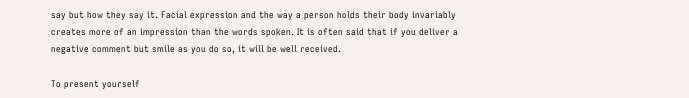say but how they say it. Facial expression and the way a person holds their body invariably creates more of an impression than the words spoken. It is often said that if you deliver a negative comment but smile as you do so, it will be well received.

To present yourself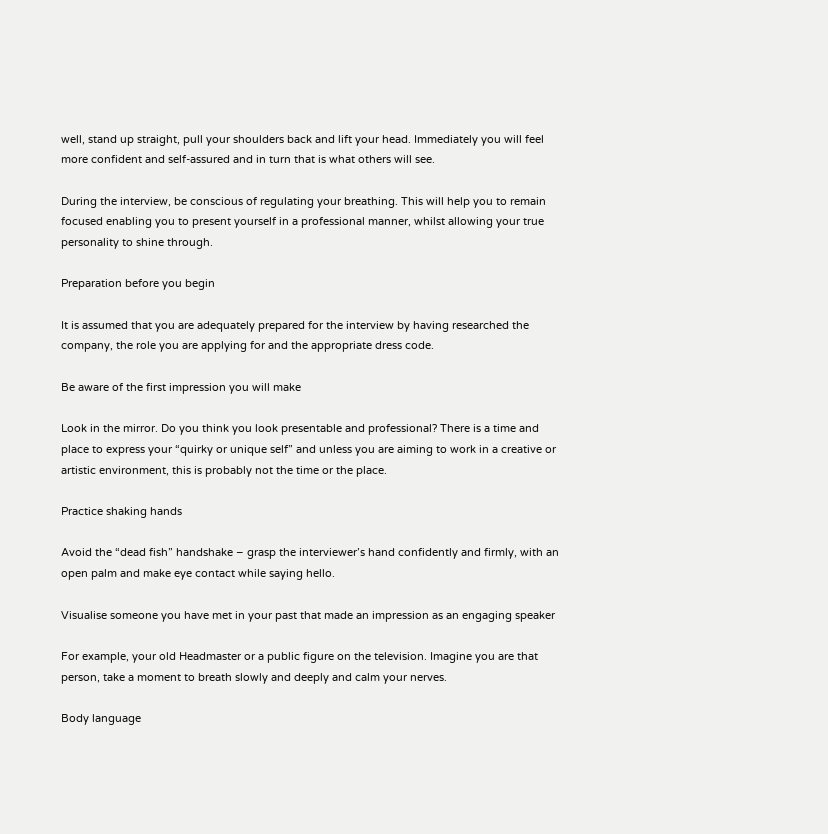well, stand up straight, pull your shoulders back and lift your head. Immediately you will feel more confident and self-assured and in turn that is what others will see.

During the interview, be conscious of regulating your breathing. This will help you to remain focused enabling you to present yourself in a professional manner, whilst allowing your true personality to shine through.

Preparation before you begin

It is assumed that you are adequately prepared for the interview by having researched the company, the role you are applying for and the appropriate dress code.

Be aware of the first impression you will make

Look in the mirror. Do you think you look presentable and professional? There is a time and place to express your “quirky or unique self” and unless you are aiming to work in a creative or artistic environment, this is probably not the time or the place.

Practice shaking hands

Avoid the “dead fish” handshake – grasp the interviewer’s hand confidently and firmly, with an open palm and make eye contact while saying hello.

Visualise someone you have met in your past that made an impression as an engaging speaker

For example, your old Headmaster or a public figure on the television. Imagine you are that person, take a moment to breath slowly and deeply and calm your nerves.

Body language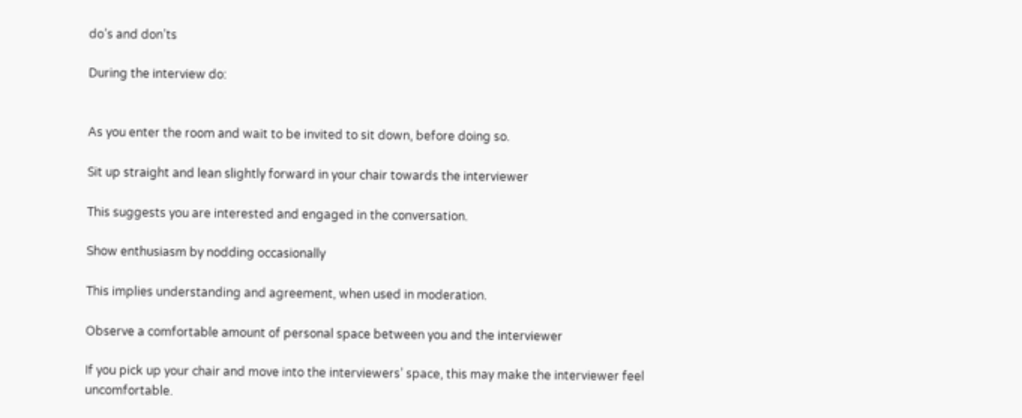do’s and don’ts

During the interview do:


As you enter the room and wait to be invited to sit down, before doing so.

Sit up straight and lean slightly forward in your chair towards the interviewer

This suggests you are interested and engaged in the conversation.

Show enthusiasm by nodding occasionally

This implies understanding and agreement, when used in moderation.

Observe a comfortable amount of personal space between you and the interviewer

If you pick up your chair and move into the interviewers’ space, this may make the interviewer feel uncomfortable.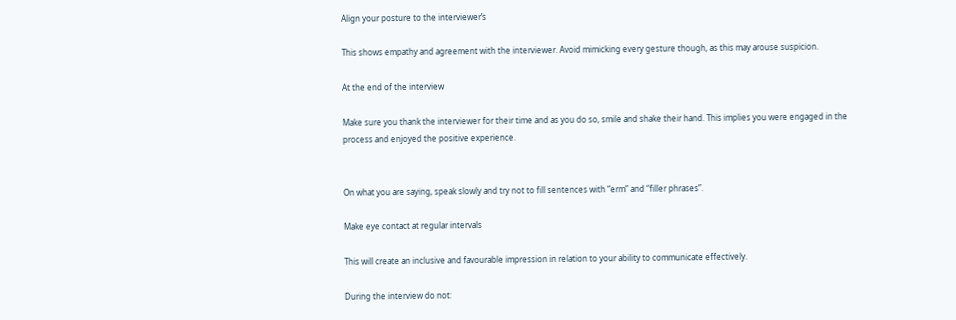Align your posture to the interviewer’s

This shows empathy and agreement with the interviewer. Avoid mimicking every gesture though, as this may arouse suspicion.

At the end of the interview

Make sure you thank the interviewer for their time and as you do so, smile and shake their hand. This implies you were engaged in the process and enjoyed the positive experience.


On what you are saying, speak slowly and try not to fill sentences with “erm” and “filler phrases”.

Make eye contact at regular intervals

This will create an inclusive and favourable impression in relation to your ability to communicate effectively.

During the interview do not: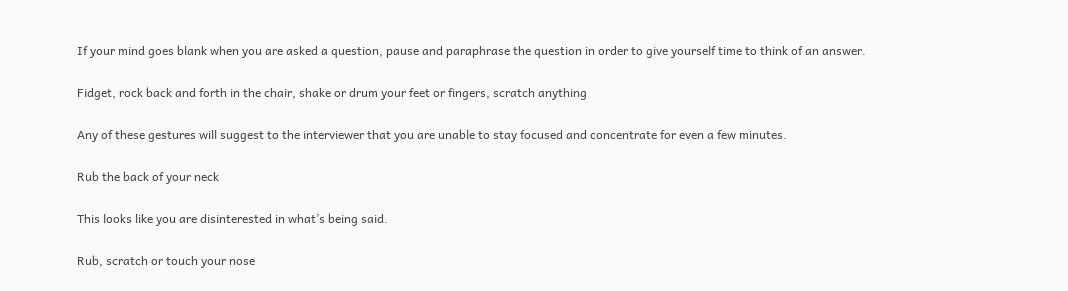If your mind goes blank when you are asked a question, pause and paraphrase the question in order to give yourself time to think of an answer.

Fidget, rock back and forth in the chair, shake or drum your feet or fingers, scratch anything

Any of these gestures will suggest to the interviewer that you are unable to stay focused and concentrate for even a few minutes.

Rub the back of your neck

This looks like you are disinterested in what’s being said.

Rub, scratch or touch your nose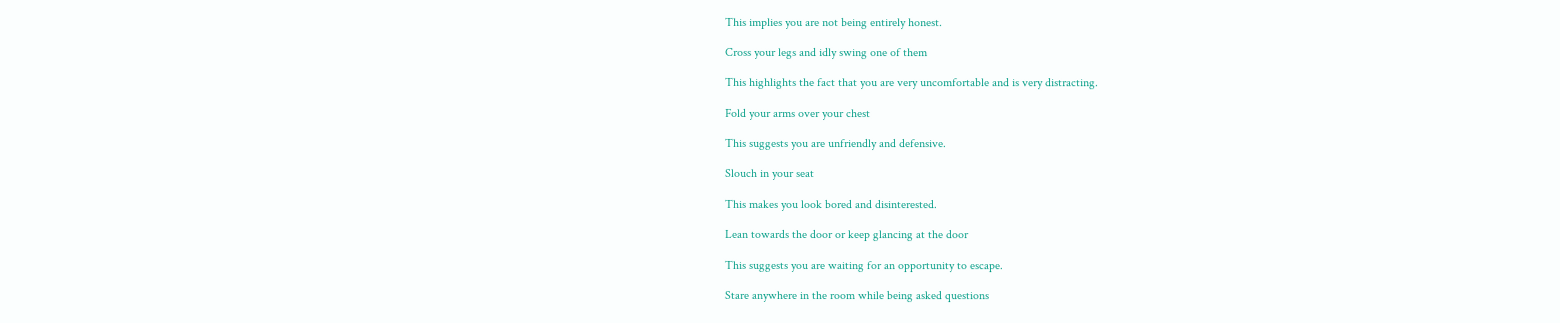This implies you are not being entirely honest.

Cross your legs and idly swing one of them

This highlights the fact that you are very uncomfortable and is very distracting.

Fold your arms over your chest

This suggests you are unfriendly and defensive.

Slouch in your seat

This makes you look bored and disinterested.

Lean towards the door or keep glancing at the door

This suggests you are waiting for an opportunity to escape.

Stare anywhere in the room while being asked questions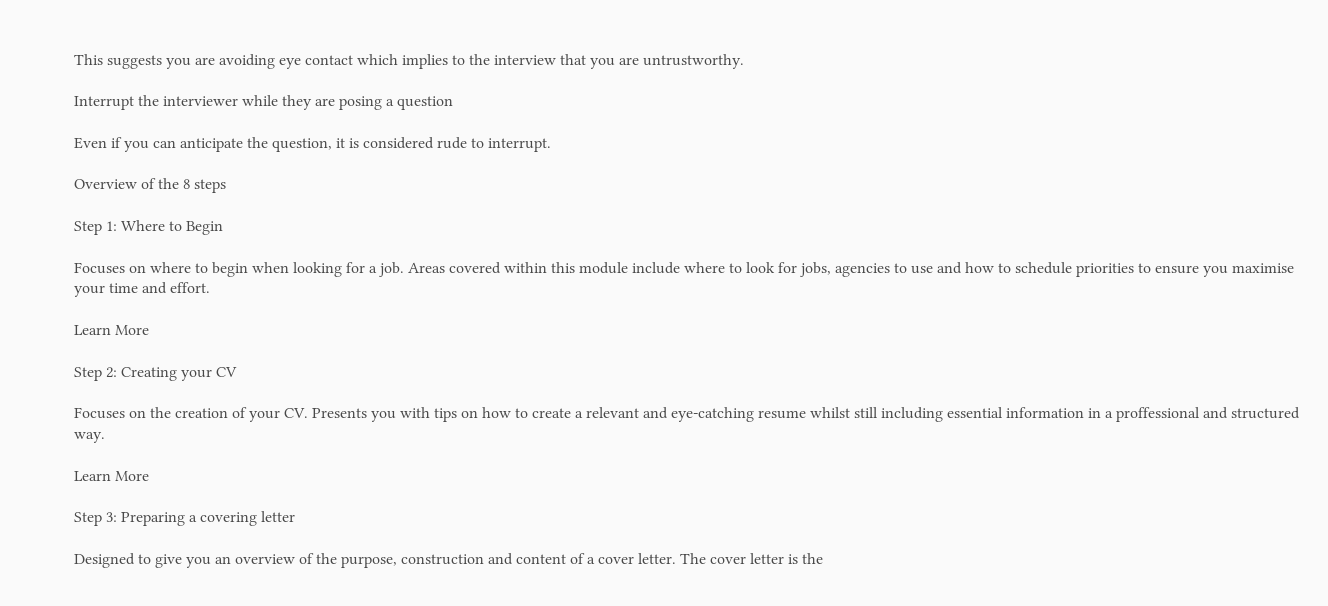This suggests you are avoiding eye contact which implies to the interview that you are untrustworthy.

Interrupt the interviewer while they are posing a question

Even if you can anticipate the question, it is considered rude to interrupt.

Overview of the 8 steps

Step 1: Where to Begin

Focuses on where to begin when looking for a job. Areas covered within this module include where to look for jobs, agencies to use and how to schedule priorities to ensure you maximise your time and effort.

Learn More

Step 2: Creating your CV

Focuses on the creation of your CV. Presents you with tips on how to create a relevant and eye-catching resume whilst still including essential information in a proffessional and structured way.

Learn More

Step 3: Preparing a covering letter

Designed to give you an overview of the purpose, construction and content of a cover letter. The cover letter is the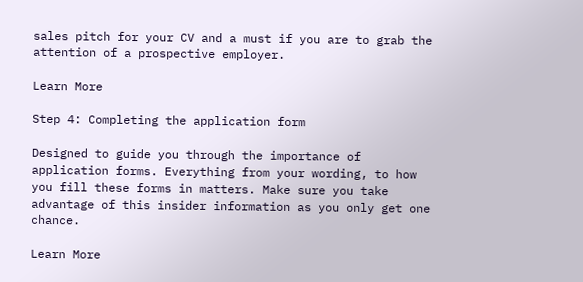sales pitch for your CV and a must if you are to grab the attention of a prospective employer.

Learn More

Step 4: Completing the application form

Designed to guide you through the importance of application forms. Everything from your wording, to how you fill these forms in matters. Make sure you take advantage of this insider information as you only get one chance.

Learn More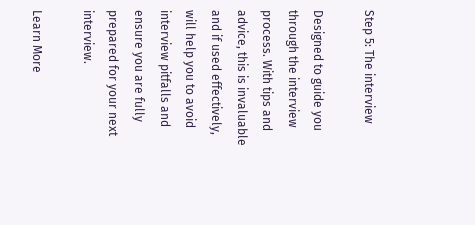Step 5: The interview

Designed to guide you through the interview process. With tips and advice, this is invaluable and if used effectively, will help you to avoid interview pitfalls and ensure you are fully prepared for your next interview.

Learn More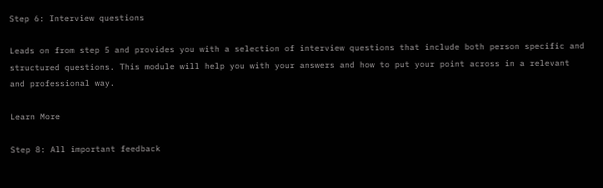Step 6: Interview questions

Leads on from step 5 and provides you with a selection of interview questions that include both person specific and structured questions. This module will help you with your answers and how to put your point across in a relevant and professional way.

Learn More

Step 8: All important feedback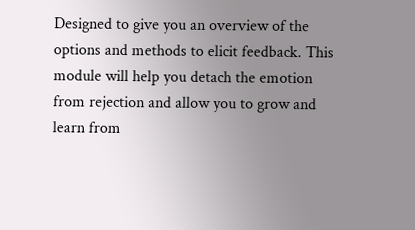Designed to give you an overview of the options and methods to elicit feedback. This module will help you detach the emotion from rejection and allow you to grow and learn from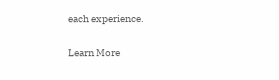each experience.

Learn More